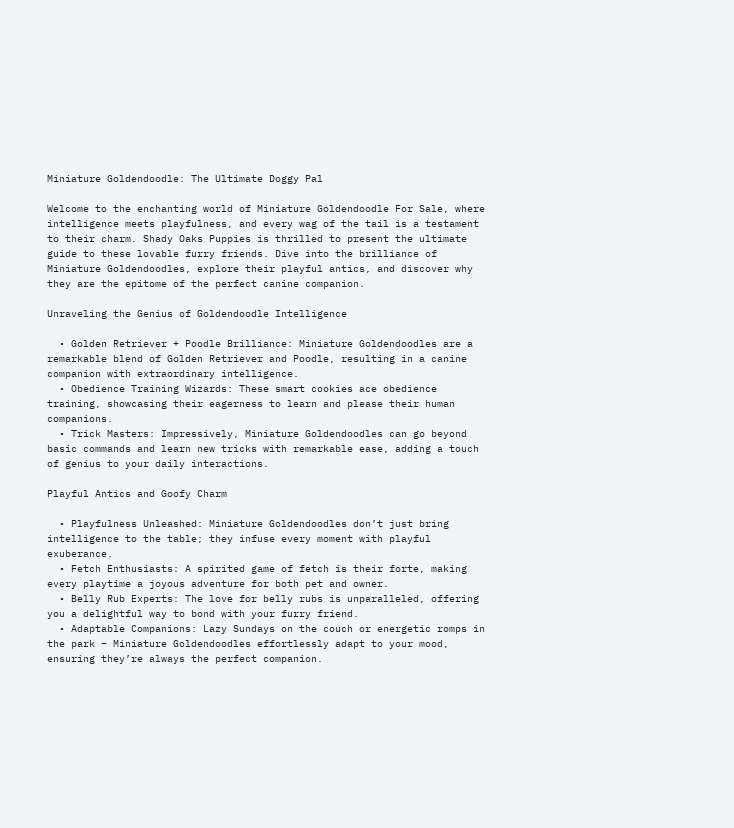Miniature Goldendoodle: The Ultimate Doggy Pal

Welcome to the enchanting world of Miniature Goldendoodle For Sale, where intelligence meets playfulness, and every wag of the tail is a testament to their charm. Shady Oaks Puppies is thrilled to present the ultimate guide to these lovable furry friends. Dive into the brilliance of Miniature Goldendoodles, explore their playful antics, and discover why they are the epitome of the perfect canine companion.

Unraveling the Genius of Goldendoodle Intelligence

  • Golden Retriever + Poodle Brilliance: Miniature Goldendoodles are a remarkable blend of Golden Retriever and Poodle, resulting in a canine companion with extraordinary intelligence.
  • Obedience Training Wizards: These smart cookies ace obedience training, showcasing their eagerness to learn and please their human companions.
  • Trick Masters: Impressively, Miniature Goldendoodles can go beyond basic commands and learn new tricks with remarkable ease, adding a touch of genius to your daily interactions.

Playful Antics and Goofy Charm

  • Playfulness Unleashed: Miniature Goldendoodles don’t just bring intelligence to the table; they infuse every moment with playful exuberance.
  • Fetch Enthusiasts: A spirited game of fetch is their forte, making every playtime a joyous adventure for both pet and owner.
  • Belly Rub Experts: The love for belly rubs is unparalleled, offering you a delightful way to bond with your furry friend.
  • Adaptable Companions: Lazy Sundays on the couch or energetic romps in the park – Miniature Goldendoodles effortlessly adapt to your mood, ensuring they’re always the perfect companion.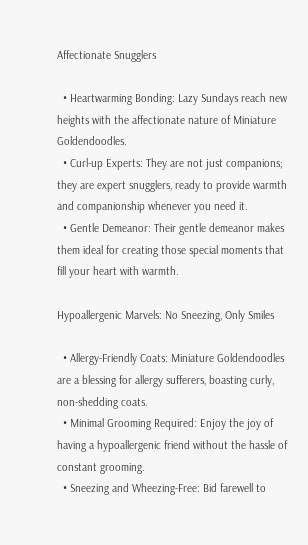Affectionate Snugglers

  • Heartwarming Bonding: Lazy Sundays reach new heights with the affectionate nature of Miniature Goldendoodles.
  • Curl-up Experts: They are not just companions; they are expert snugglers, ready to provide warmth and companionship whenever you need it.
  • Gentle Demeanor: Their gentle demeanor makes them ideal for creating those special moments that fill your heart with warmth.

Hypoallergenic Marvels: No Sneezing, Only Smiles

  • Allergy-Friendly Coats: Miniature Goldendoodles are a blessing for allergy sufferers, boasting curly, non-shedding coats.
  • Minimal Grooming Required: Enjoy the joy of having a hypoallergenic friend without the hassle of constant grooming.
  • Sneezing and Wheezing-Free: Bid farewell to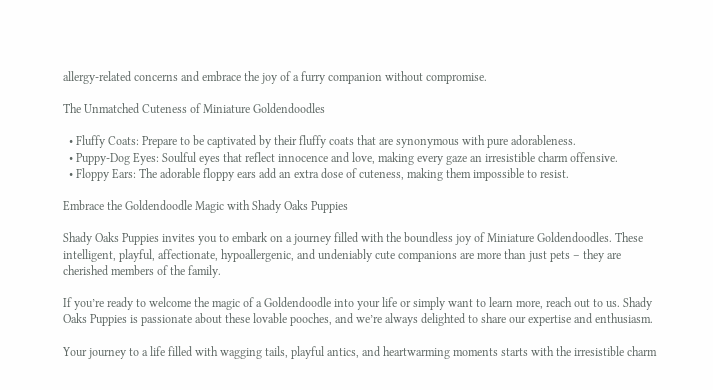allergy-related concerns and embrace the joy of a furry companion without compromise.

The Unmatched Cuteness of Miniature Goldendoodles

  • Fluffy Coats: Prepare to be captivated by their fluffy coats that are synonymous with pure adorableness.
  • Puppy-Dog Eyes: Soulful eyes that reflect innocence and love, making every gaze an irresistible charm offensive.
  • Floppy Ears: The adorable floppy ears add an extra dose of cuteness, making them impossible to resist.

Embrace the Goldendoodle Magic with Shady Oaks Puppies

Shady Oaks Puppies invites you to embark on a journey filled with the boundless joy of Miniature Goldendoodles. These intelligent, playful, affectionate, hypoallergenic, and undeniably cute companions are more than just pets – they are cherished members of the family.

If you’re ready to welcome the magic of a Goldendoodle into your life or simply want to learn more, reach out to us. Shady Oaks Puppies is passionate about these lovable pooches, and we’re always delighted to share our expertise and enthusiasm.

Your journey to a life filled with wagging tails, playful antics, and heartwarming moments starts with the irresistible charm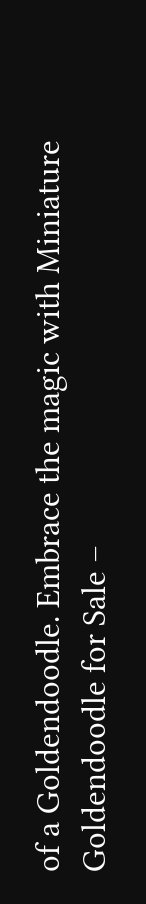of a Goldendoodle. Embrace the magic with Miniature Goldendoodle for Sale –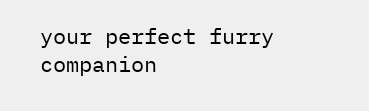your perfect furry companion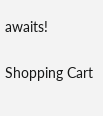awaits!

Shopping Cart